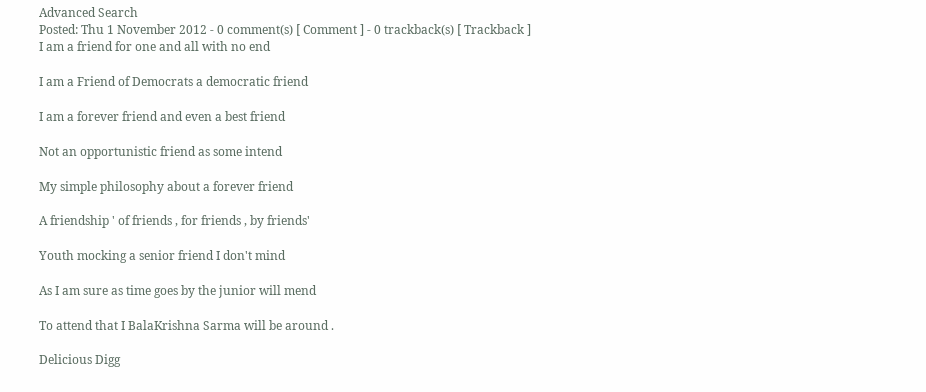Advanced Search
Posted: Thu 1 November 2012 - 0 comment(s) [ Comment ] - 0 trackback(s) [ Trackback ]
I am a friend for one and all with no end

I am a Friend of Democrats a democratic friend

I am a forever friend and even a best friend

Not an opportunistic friend as some intend

My simple philosophy about a forever friend

A friendship ' of friends , for friends , by friends'

Youth mocking a senior friend I don't mind

As I am sure as time goes by the junior will mend

To attend that I BalaKrishna Sarma will be around .

Delicious Digg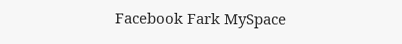Facebook Fark MySpace